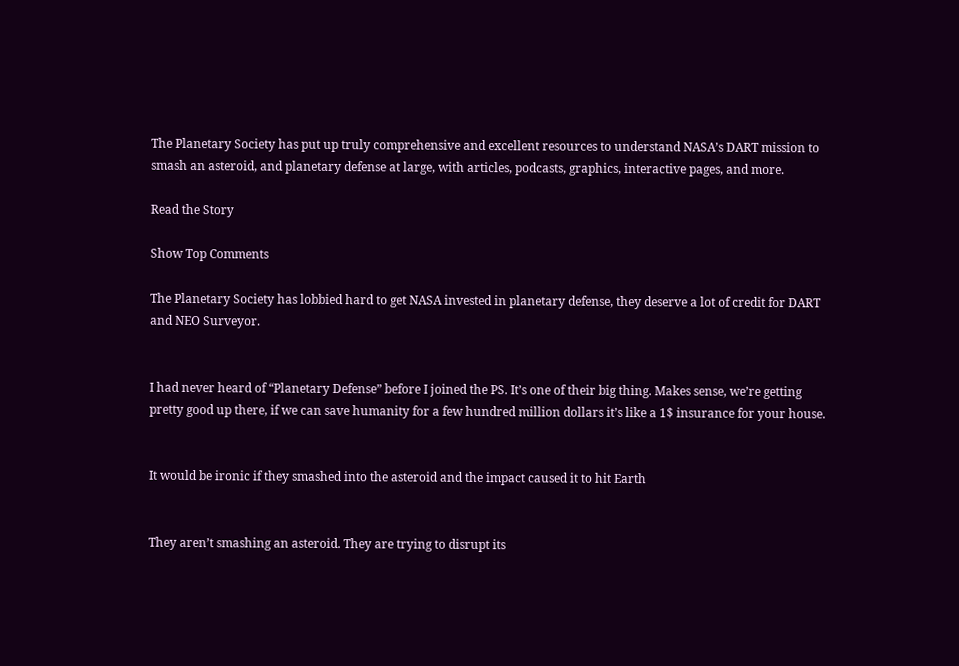The Planetary Society has put up truly comprehensive and excellent resources to understand NASA’s DART mission to smash an asteroid, and planetary defense at large, with articles, podcasts, graphics, interactive pages, and more.

Read the Story

Show Top Comments

The Planetary Society has lobbied hard to get NASA invested in planetary defense, they deserve a lot of credit for DART and NEO Surveyor.


I had never heard of “Planetary Defense” before I joined the PS. It’s one of their big thing. Makes sense, we’re getting pretty good up there, if we can save humanity for a few hundred million dollars it’s like a 1$ insurance for your house.


It would be ironic if they smashed into the asteroid and the impact caused it to hit Earth


They aren’t smashing an asteroid. They are trying to disrupt its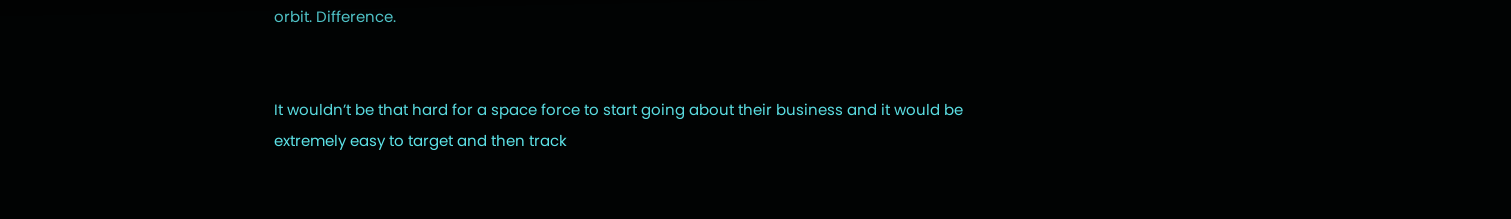orbit. Difference.


It wouldn’t be that hard for a space force to start going about their business and it would be extremely easy to target and then track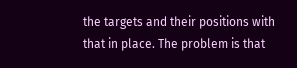the targets and their positions with that in place. The problem is that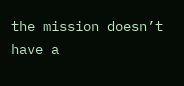the mission doesn’t have a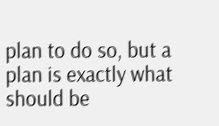plan to do so, but a plan is exactly what should be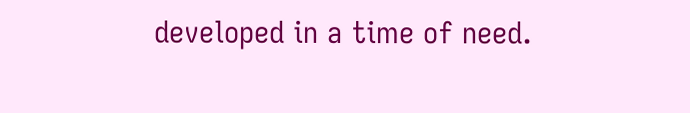developed in a time of need.